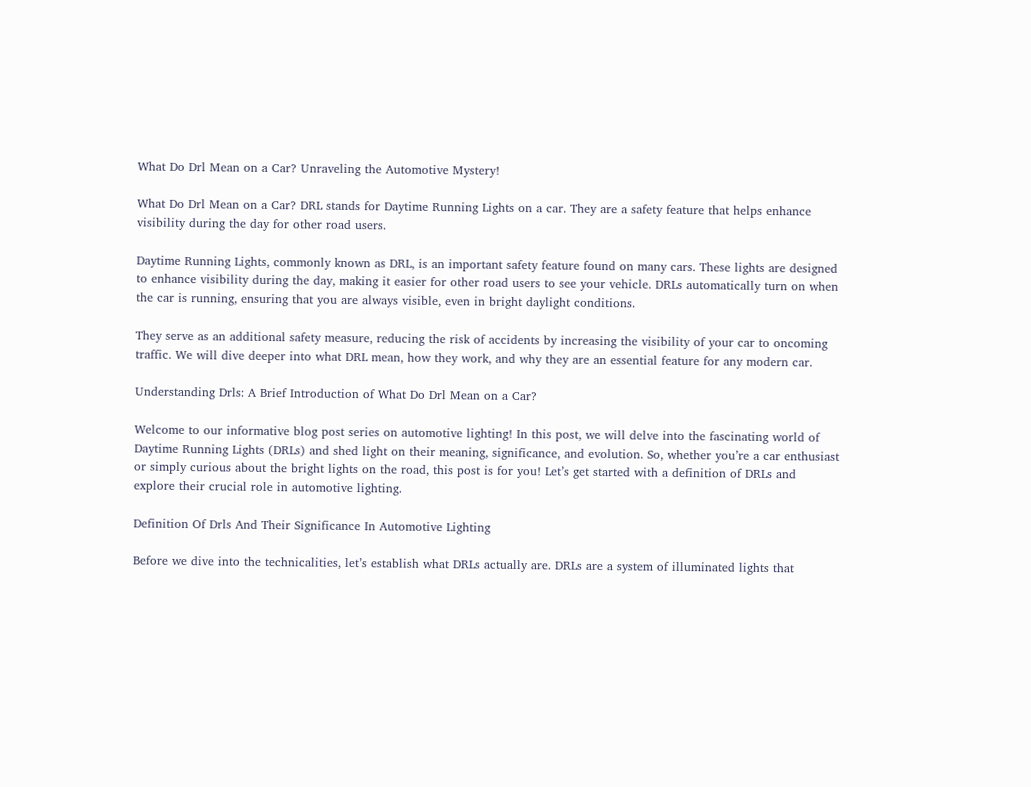What Do Drl Mean on a Car? Unraveling the Automotive Mystery!

What Do Drl Mean on a Car? DRL stands for Daytime Running Lights on a car. They are a safety feature that helps enhance visibility during the day for other road users.

Daytime Running Lights, commonly known as DRL, is an important safety feature found on many cars. These lights are designed to enhance visibility during the day, making it easier for other road users to see your vehicle. DRLs automatically turn on when the car is running, ensuring that you are always visible, even in bright daylight conditions.

They serve as an additional safety measure, reducing the risk of accidents by increasing the visibility of your car to oncoming traffic. We will dive deeper into what DRL mean, how they work, and why they are an essential feature for any modern car.

Understanding Drls: A Brief Introduction of What Do Drl Mean on a Car?

Welcome to our informative blog post series on automotive lighting! In this post, we will delve into the fascinating world of Daytime Running Lights (DRLs) and shed light on their meaning, significance, and evolution. So, whether you’re a car enthusiast or simply curious about the bright lights on the road, this post is for you! Let’s get started with a definition of DRLs and explore their crucial role in automotive lighting.

Definition Of Drls And Their Significance In Automotive Lighting

Before we dive into the technicalities, let’s establish what DRLs actually are. DRLs are a system of illuminated lights that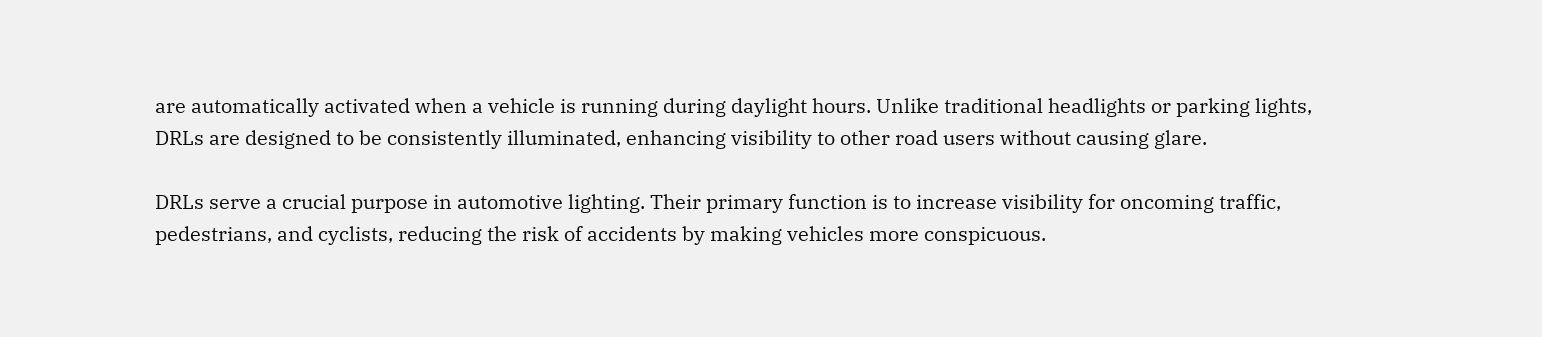are automatically activated when a vehicle is running during daylight hours. Unlike traditional headlights or parking lights, DRLs are designed to be consistently illuminated, enhancing visibility to other road users without causing glare.

DRLs serve a crucial purpose in automotive lighting. Their primary function is to increase visibility for oncoming traffic, pedestrians, and cyclists, reducing the risk of accidents by making vehicles more conspicuous.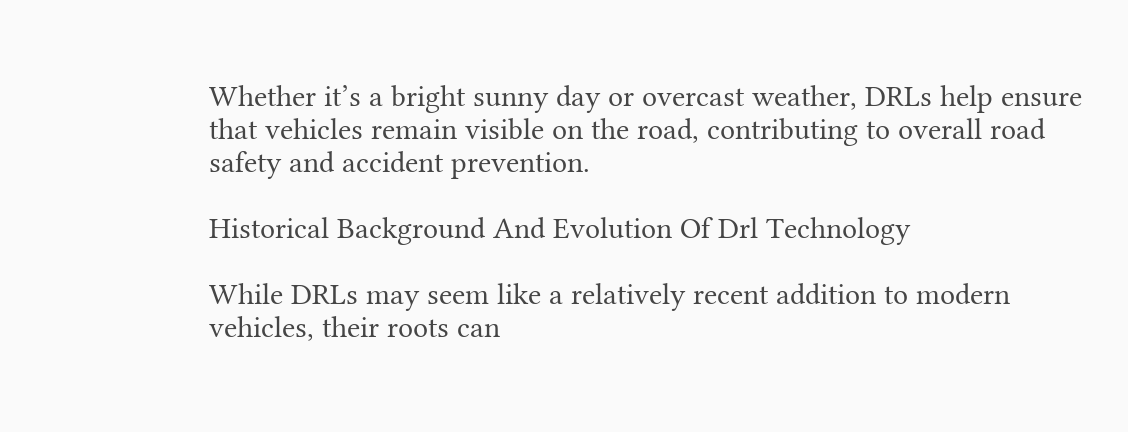Whether it’s a bright sunny day or overcast weather, DRLs help ensure that vehicles remain visible on the road, contributing to overall road safety and accident prevention.

Historical Background And Evolution Of Drl Technology

While DRLs may seem like a relatively recent addition to modern vehicles, their roots can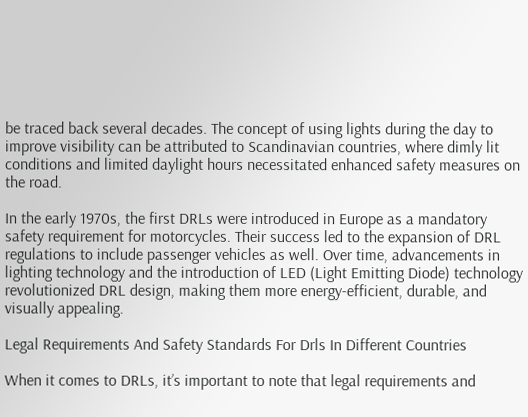be traced back several decades. The concept of using lights during the day to improve visibility can be attributed to Scandinavian countries, where dimly lit conditions and limited daylight hours necessitated enhanced safety measures on the road.

In the early 1970s, the first DRLs were introduced in Europe as a mandatory safety requirement for motorcycles. Their success led to the expansion of DRL regulations to include passenger vehicles as well. Over time, advancements in lighting technology and the introduction of LED (Light Emitting Diode) technology revolutionized DRL design, making them more energy-efficient, durable, and visually appealing.

Legal Requirements And Safety Standards For Drls In Different Countries

When it comes to DRLs, it’s important to note that legal requirements and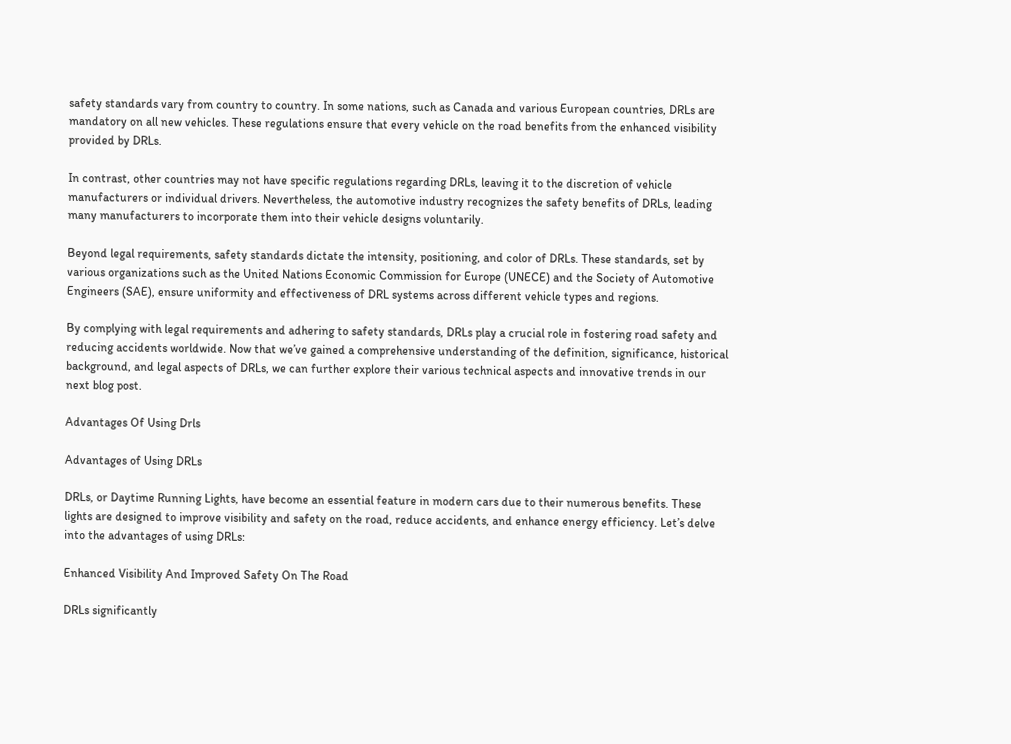safety standards vary from country to country. In some nations, such as Canada and various European countries, DRLs are mandatory on all new vehicles. These regulations ensure that every vehicle on the road benefits from the enhanced visibility provided by DRLs.

In contrast, other countries may not have specific regulations regarding DRLs, leaving it to the discretion of vehicle manufacturers or individual drivers. Nevertheless, the automotive industry recognizes the safety benefits of DRLs, leading many manufacturers to incorporate them into their vehicle designs voluntarily.

Beyond legal requirements, safety standards dictate the intensity, positioning, and color of DRLs. These standards, set by various organizations such as the United Nations Economic Commission for Europe (UNECE) and the Society of Automotive Engineers (SAE), ensure uniformity and effectiveness of DRL systems across different vehicle types and regions.

By complying with legal requirements and adhering to safety standards, DRLs play a crucial role in fostering road safety and reducing accidents worldwide. Now that we’ve gained a comprehensive understanding of the definition, significance, historical background, and legal aspects of DRLs, we can further explore their various technical aspects and innovative trends in our next blog post.

Advantages Of Using Drls

Advantages of Using DRLs

DRLs, or Daytime Running Lights, have become an essential feature in modern cars due to their numerous benefits. These lights are designed to improve visibility and safety on the road, reduce accidents, and enhance energy efficiency. Let’s delve into the advantages of using DRLs:

Enhanced Visibility And Improved Safety On The Road

DRLs significantly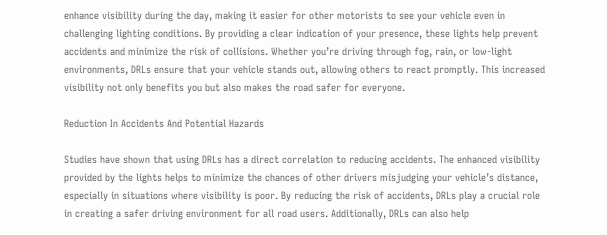enhance visibility during the day, making it easier for other motorists to see your vehicle even in challenging lighting conditions. By providing a clear indication of your presence, these lights help prevent accidents and minimize the risk of collisions. Whether you’re driving through fog, rain, or low-light environments, DRLs ensure that your vehicle stands out, allowing others to react promptly. This increased visibility not only benefits you but also makes the road safer for everyone.

Reduction In Accidents And Potential Hazards

Studies have shown that using DRLs has a direct correlation to reducing accidents. The enhanced visibility provided by the lights helps to minimize the chances of other drivers misjudging your vehicle’s distance, especially in situations where visibility is poor. By reducing the risk of accidents, DRLs play a crucial role in creating a safer driving environment for all road users. Additionally, DRLs can also help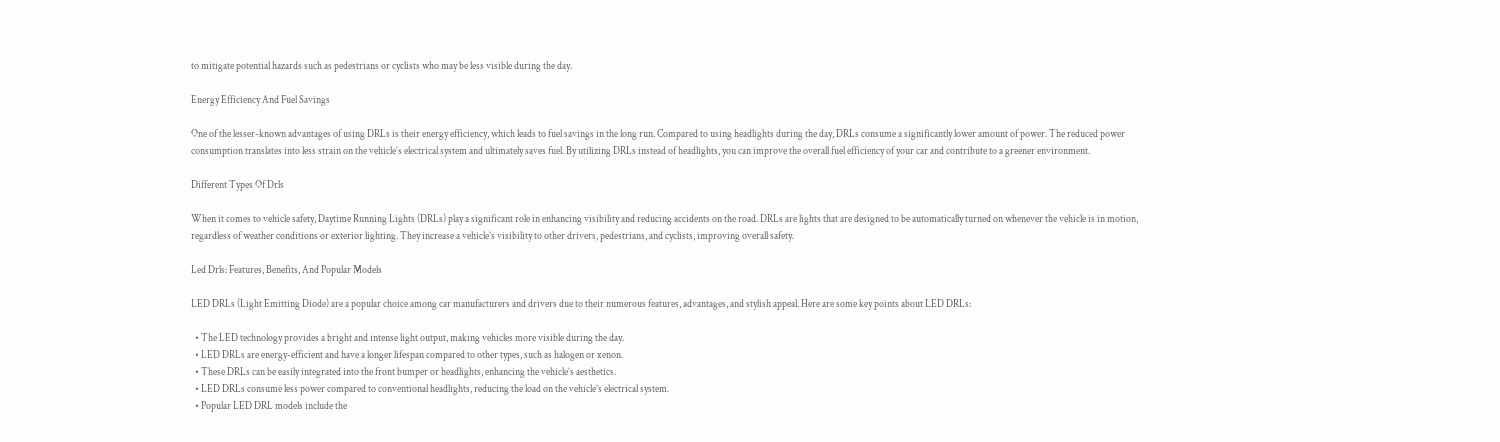to mitigate potential hazards such as pedestrians or cyclists who may be less visible during the day.

Energy Efficiency And Fuel Savings

One of the lesser-known advantages of using DRLs is their energy efficiency, which leads to fuel savings in the long run. Compared to using headlights during the day, DRLs consume a significantly lower amount of power. The reduced power consumption translates into less strain on the vehicle’s electrical system and ultimately saves fuel. By utilizing DRLs instead of headlights, you can improve the overall fuel efficiency of your car and contribute to a greener environment.

Different Types Of Drls

When it comes to vehicle safety, Daytime Running Lights (DRLs) play a significant role in enhancing visibility and reducing accidents on the road. DRLs are lights that are designed to be automatically turned on whenever the vehicle is in motion, regardless of weather conditions or exterior lighting. They increase a vehicle’s visibility to other drivers, pedestrians, and cyclists, improving overall safety.

Led Drls: Features, Benefits, And Popular Models

LED DRLs (Light Emitting Diode) are a popular choice among car manufacturers and drivers due to their numerous features, advantages, and stylish appeal. Here are some key points about LED DRLs:

  • The LED technology provides a bright and intense light output, making vehicles more visible during the day.
  • LED DRLs are energy-efficient and have a longer lifespan compared to other types, such as halogen or xenon.
  • These DRLs can be easily integrated into the front bumper or headlights, enhancing the vehicle’s aesthetics.
  • LED DRLs consume less power compared to conventional headlights, reducing the load on the vehicle’s electrical system.
  • Popular LED DRL models include the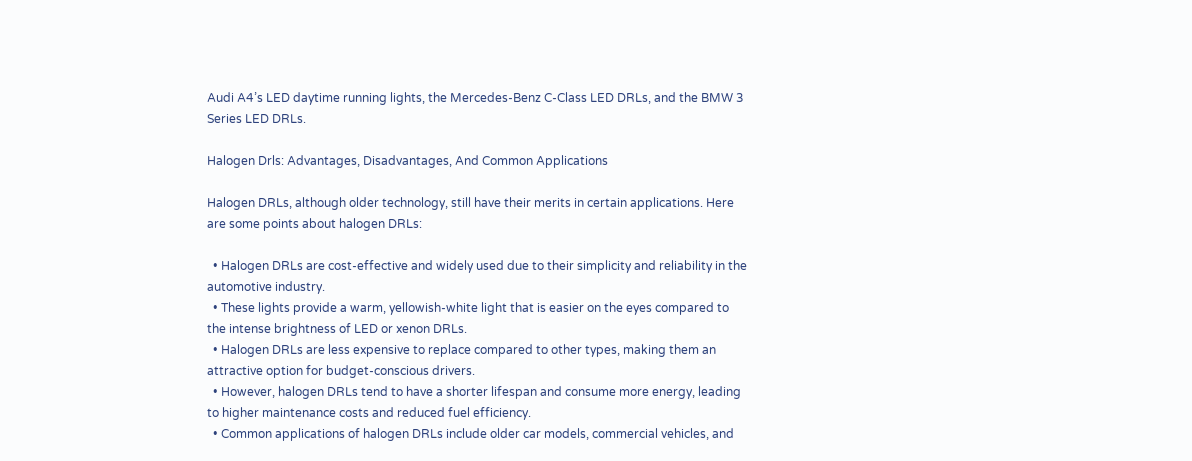Audi A4’s LED daytime running lights, the Mercedes-Benz C-Class LED DRLs, and the BMW 3 Series LED DRLs.

Halogen Drls: Advantages, Disadvantages, And Common Applications

Halogen DRLs, although older technology, still have their merits in certain applications. Here are some points about halogen DRLs:

  • Halogen DRLs are cost-effective and widely used due to their simplicity and reliability in the automotive industry.
  • These lights provide a warm, yellowish-white light that is easier on the eyes compared to the intense brightness of LED or xenon DRLs.
  • Halogen DRLs are less expensive to replace compared to other types, making them an attractive option for budget-conscious drivers.
  • However, halogen DRLs tend to have a shorter lifespan and consume more energy, leading to higher maintenance costs and reduced fuel efficiency.
  • Common applications of halogen DRLs include older car models, commercial vehicles, and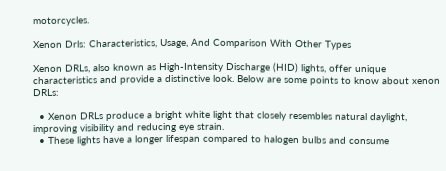motorcycles.

Xenon Drls: Characteristics, Usage, And Comparison With Other Types

Xenon DRLs, also known as High-Intensity Discharge (HID) lights, offer unique characteristics and provide a distinctive look. Below are some points to know about xenon DRLs:

  • Xenon DRLs produce a bright white light that closely resembles natural daylight, improving visibility and reducing eye strain.
  • These lights have a longer lifespan compared to halogen bulbs and consume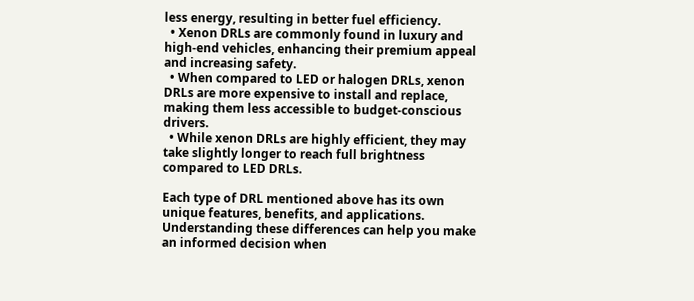less energy, resulting in better fuel efficiency.
  • Xenon DRLs are commonly found in luxury and high-end vehicles, enhancing their premium appeal and increasing safety.
  • When compared to LED or halogen DRLs, xenon DRLs are more expensive to install and replace, making them less accessible to budget-conscious drivers.
  • While xenon DRLs are highly efficient, they may take slightly longer to reach full brightness compared to LED DRLs.

Each type of DRL mentioned above has its own unique features, benefits, and applications. Understanding these differences can help you make an informed decision when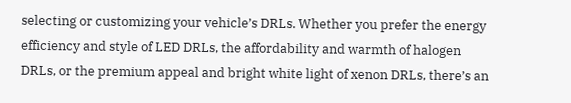selecting or customizing your vehicle’s DRLs. Whether you prefer the energy efficiency and style of LED DRLs, the affordability and warmth of halogen DRLs, or the premium appeal and bright white light of xenon DRLs, there’s an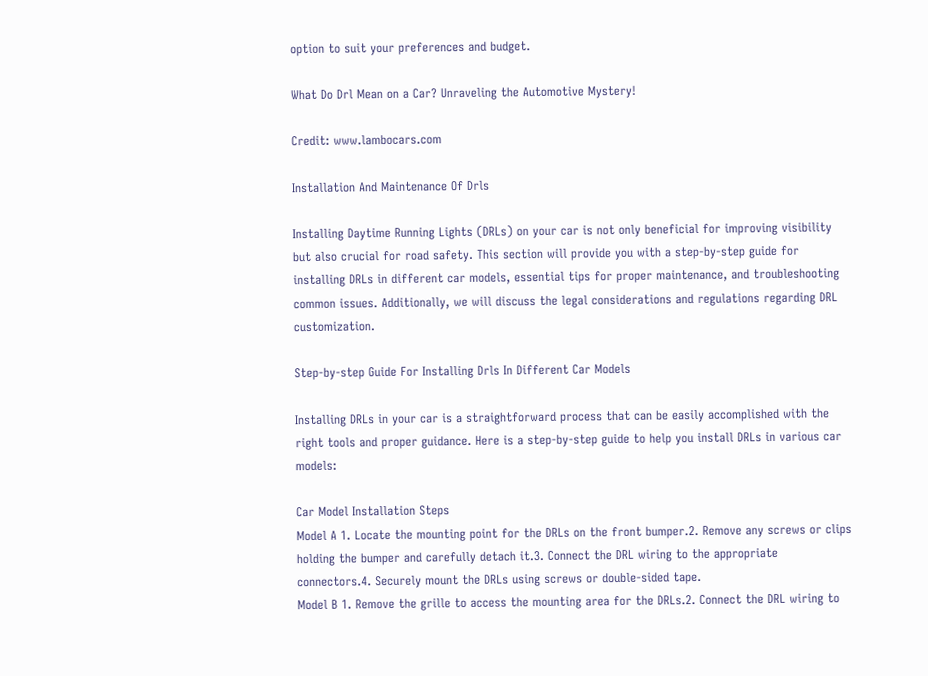option to suit your preferences and budget.

What Do Drl Mean on a Car? Unraveling the Automotive Mystery!

Credit: www.lambocars.com

Installation And Maintenance Of Drls

Installing Daytime Running Lights (DRLs) on your car is not only beneficial for improving visibility but also crucial for road safety. This section will provide you with a step-by-step guide for installing DRLs in different car models, essential tips for proper maintenance, and troubleshooting common issues. Additionally, we will discuss the legal considerations and regulations regarding DRL customization.

Step-by-step Guide For Installing Drls In Different Car Models

Installing DRLs in your car is a straightforward process that can be easily accomplished with the right tools and proper guidance. Here is a step-by-step guide to help you install DRLs in various car models:

Car Model Installation Steps
Model A 1. Locate the mounting point for the DRLs on the front bumper.2. Remove any screws or clips holding the bumper and carefully detach it.3. Connect the DRL wiring to the appropriate connectors.4. Securely mount the DRLs using screws or double-sided tape.
Model B 1. Remove the grille to access the mounting area for the DRLs.2. Connect the DRL wiring to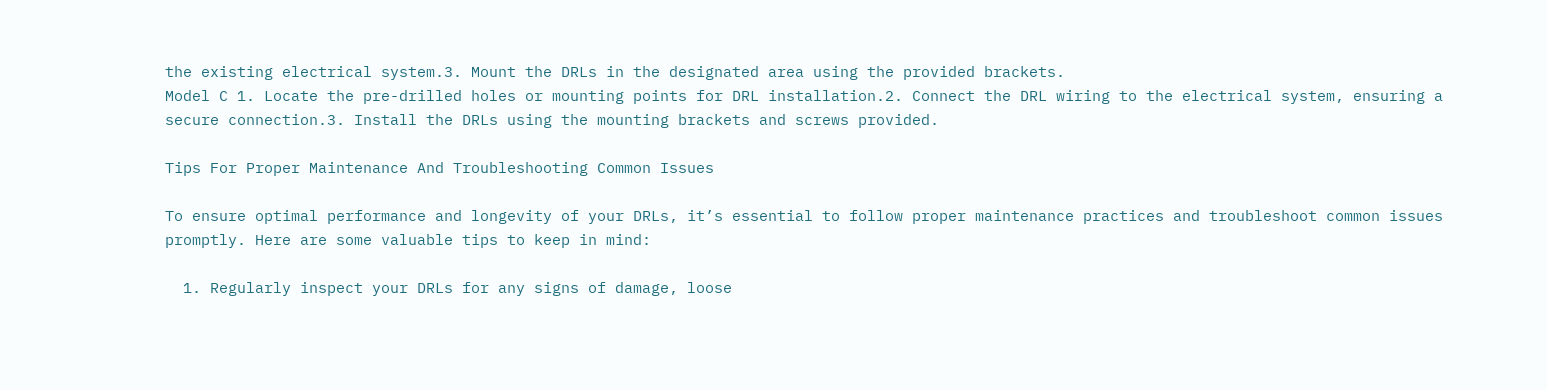the existing electrical system.3. Mount the DRLs in the designated area using the provided brackets.
Model C 1. Locate the pre-drilled holes or mounting points for DRL installation.2. Connect the DRL wiring to the electrical system, ensuring a secure connection.3. Install the DRLs using the mounting brackets and screws provided.

Tips For Proper Maintenance And Troubleshooting Common Issues

To ensure optimal performance and longevity of your DRLs, it’s essential to follow proper maintenance practices and troubleshoot common issues promptly. Here are some valuable tips to keep in mind:

  1. Regularly inspect your DRLs for any signs of damage, loose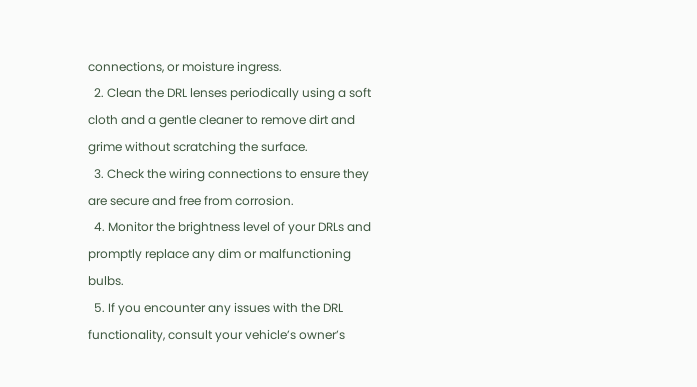connections, or moisture ingress.
  2. Clean the DRL lenses periodically using a soft cloth and a gentle cleaner to remove dirt and grime without scratching the surface.
  3. Check the wiring connections to ensure they are secure and free from corrosion.
  4. Monitor the brightness level of your DRLs and promptly replace any dim or malfunctioning bulbs.
  5. If you encounter any issues with the DRL functionality, consult your vehicle’s owner’s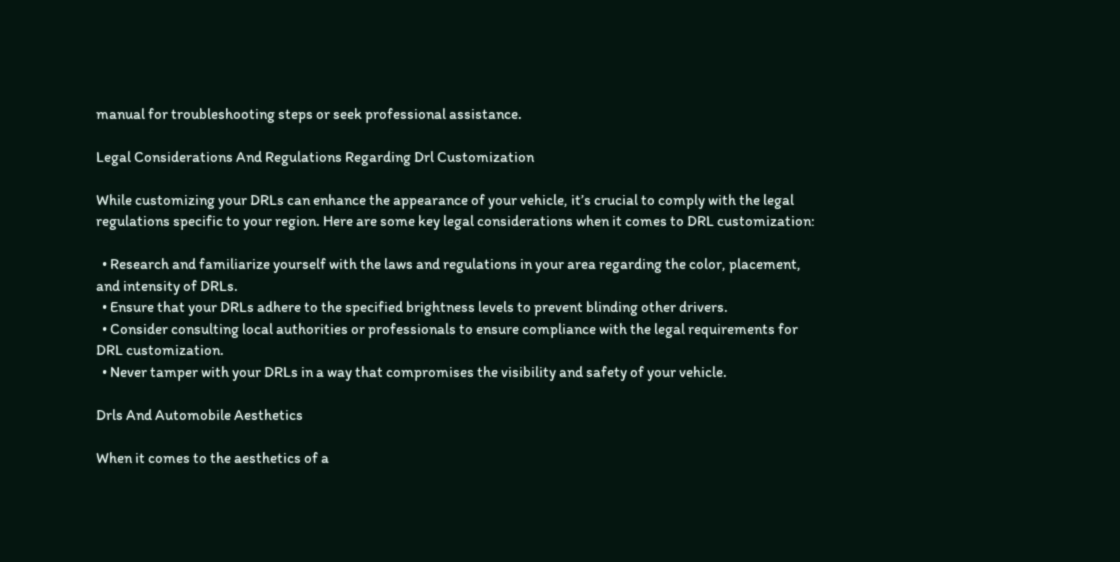manual for troubleshooting steps or seek professional assistance.

Legal Considerations And Regulations Regarding Drl Customization

While customizing your DRLs can enhance the appearance of your vehicle, it’s crucial to comply with the legal regulations specific to your region. Here are some key legal considerations when it comes to DRL customization:

  • Research and familiarize yourself with the laws and regulations in your area regarding the color, placement, and intensity of DRLs.
  • Ensure that your DRLs adhere to the specified brightness levels to prevent blinding other drivers.
  • Consider consulting local authorities or professionals to ensure compliance with the legal requirements for DRL customization.
  • Never tamper with your DRLs in a way that compromises the visibility and safety of your vehicle.

Drls And Automobile Aesthetics

When it comes to the aesthetics of a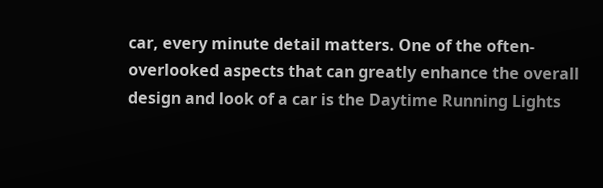car, every minute detail matters. One of the often-overlooked aspects that can greatly enhance the overall design and look of a car is the Daytime Running Lights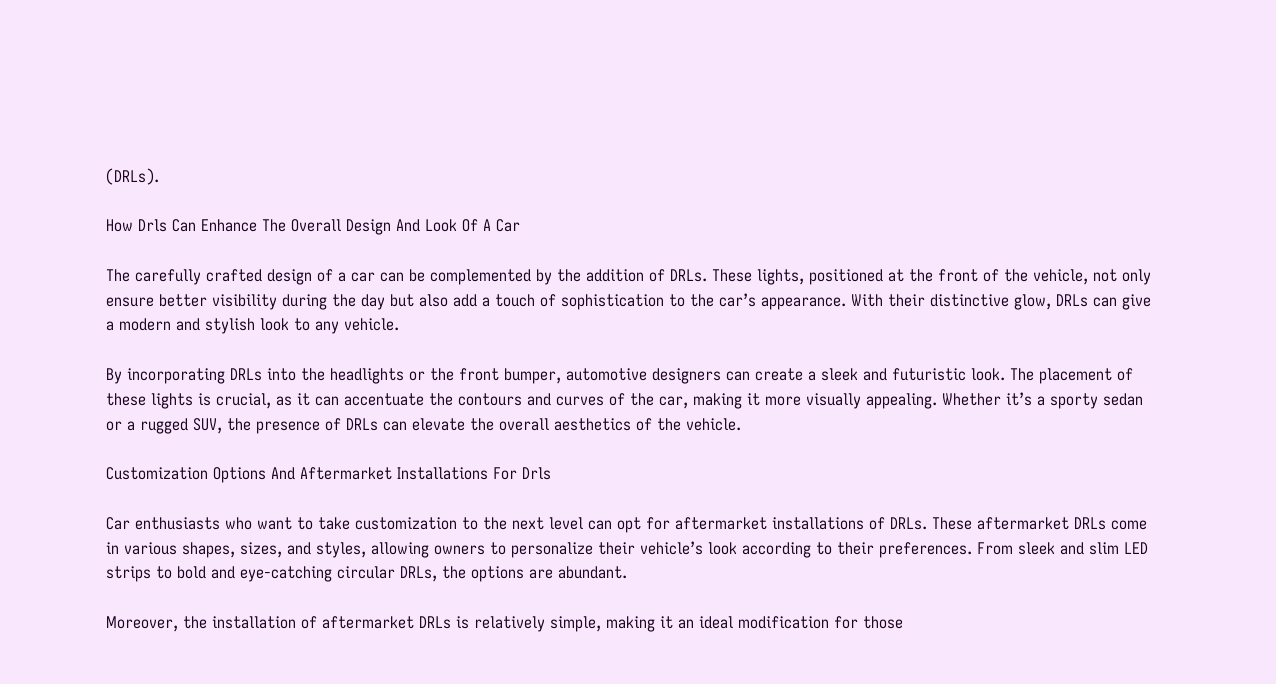(DRLs).

How Drls Can Enhance The Overall Design And Look Of A Car

The carefully crafted design of a car can be complemented by the addition of DRLs. These lights, positioned at the front of the vehicle, not only ensure better visibility during the day but also add a touch of sophistication to the car’s appearance. With their distinctive glow, DRLs can give a modern and stylish look to any vehicle.

By incorporating DRLs into the headlights or the front bumper, automotive designers can create a sleek and futuristic look. The placement of these lights is crucial, as it can accentuate the contours and curves of the car, making it more visually appealing. Whether it’s a sporty sedan or a rugged SUV, the presence of DRLs can elevate the overall aesthetics of the vehicle.

Customization Options And Aftermarket Installations For Drls

Car enthusiasts who want to take customization to the next level can opt for aftermarket installations of DRLs. These aftermarket DRLs come in various shapes, sizes, and styles, allowing owners to personalize their vehicle’s look according to their preferences. From sleek and slim LED strips to bold and eye-catching circular DRLs, the options are abundant.

Moreover, the installation of aftermarket DRLs is relatively simple, making it an ideal modification for those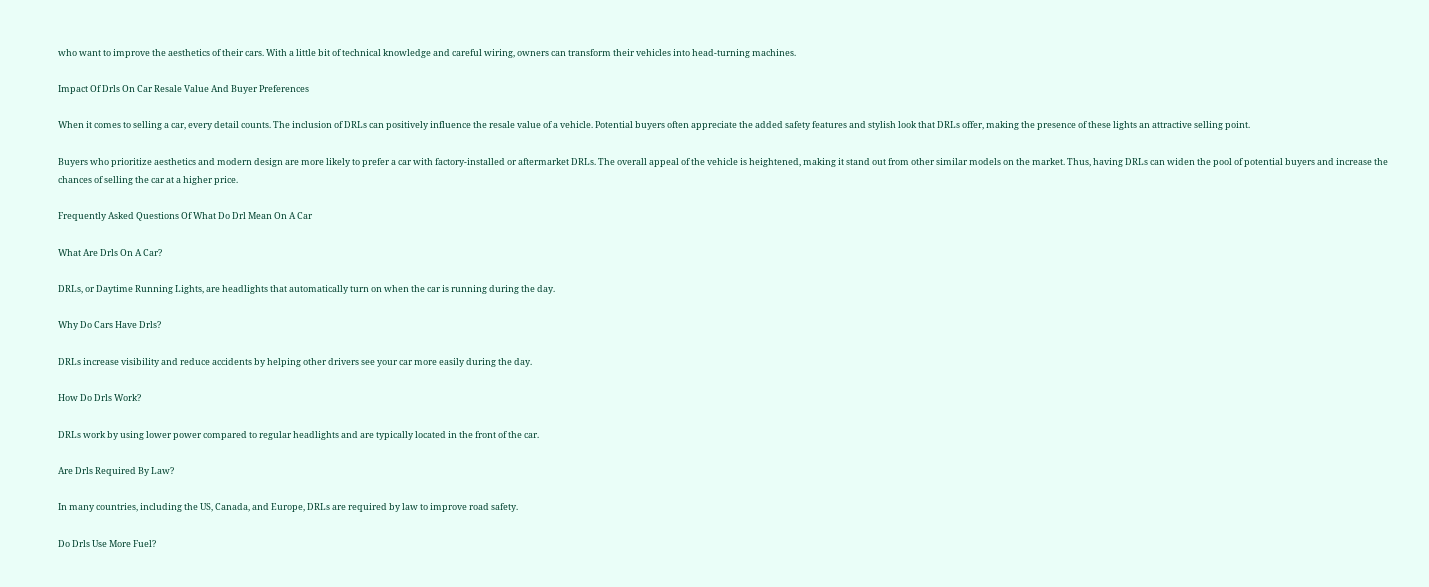who want to improve the aesthetics of their cars. With a little bit of technical knowledge and careful wiring, owners can transform their vehicles into head-turning machines.

Impact Of Drls On Car Resale Value And Buyer Preferences

When it comes to selling a car, every detail counts. The inclusion of DRLs can positively influence the resale value of a vehicle. Potential buyers often appreciate the added safety features and stylish look that DRLs offer, making the presence of these lights an attractive selling point.

Buyers who prioritize aesthetics and modern design are more likely to prefer a car with factory-installed or aftermarket DRLs. The overall appeal of the vehicle is heightened, making it stand out from other similar models on the market. Thus, having DRLs can widen the pool of potential buyers and increase the chances of selling the car at a higher price.

Frequently Asked Questions Of What Do Drl Mean On A Car

What Are Drls On A Car?

DRLs, or Daytime Running Lights, are headlights that automatically turn on when the car is running during the day.

Why Do Cars Have Drls?

DRLs increase visibility and reduce accidents by helping other drivers see your car more easily during the day.

How Do Drls Work?

DRLs work by using lower power compared to regular headlights and are typically located in the front of the car.

Are Drls Required By Law?

In many countries, including the US, Canada, and Europe, DRLs are required by law to improve road safety.

Do Drls Use More Fuel?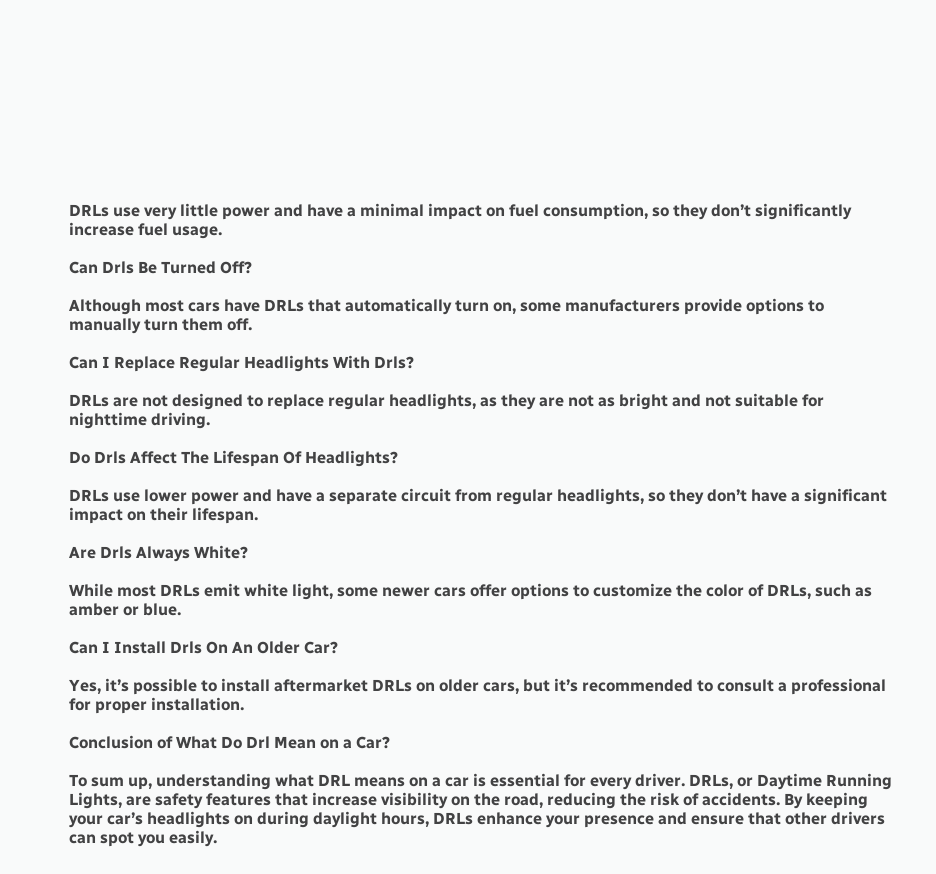DRLs use very little power and have a minimal impact on fuel consumption, so they don’t significantly increase fuel usage.

Can Drls Be Turned Off?

Although most cars have DRLs that automatically turn on, some manufacturers provide options to manually turn them off.

Can I Replace Regular Headlights With Drls?

DRLs are not designed to replace regular headlights, as they are not as bright and not suitable for nighttime driving.

Do Drls Affect The Lifespan Of Headlights?

DRLs use lower power and have a separate circuit from regular headlights, so they don’t have a significant impact on their lifespan.

Are Drls Always White?

While most DRLs emit white light, some newer cars offer options to customize the color of DRLs, such as amber or blue.

Can I Install Drls On An Older Car?

Yes, it’s possible to install aftermarket DRLs on older cars, but it’s recommended to consult a professional for proper installation.

Conclusion of What Do Drl Mean on a Car?

To sum up, understanding what DRL means on a car is essential for every driver. DRLs, or Daytime Running Lights, are safety features that increase visibility on the road, reducing the risk of accidents. By keeping your car’s headlights on during daylight hours, DRLs enhance your presence and ensure that other drivers can spot you easily.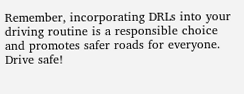Remember, incorporating DRLs into your driving routine is a responsible choice and promotes safer roads for everyone. Drive safe!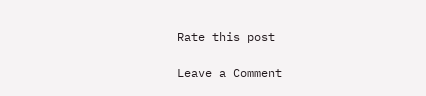Rate this post

Leave a Comment